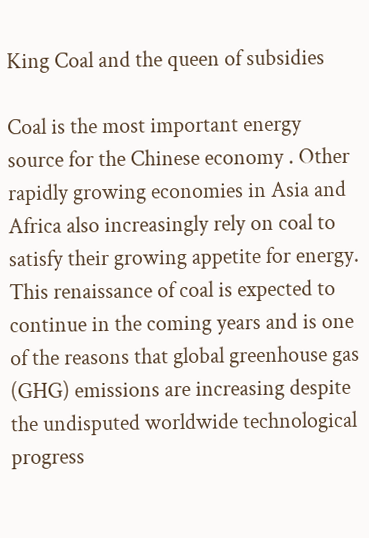King Coal and the queen of subsidies

Coal is the most important energy source for the Chinese economy . Other rapidly growing economies in Asia and Africa also increasingly rely on coal to satisfy their growing appetite for energy. This renaissance of coal is expected to continue in the coming years and is one of the reasons that global greenhouse gas (GHG) emissions are increasing despite the undisputed worldwide technological progress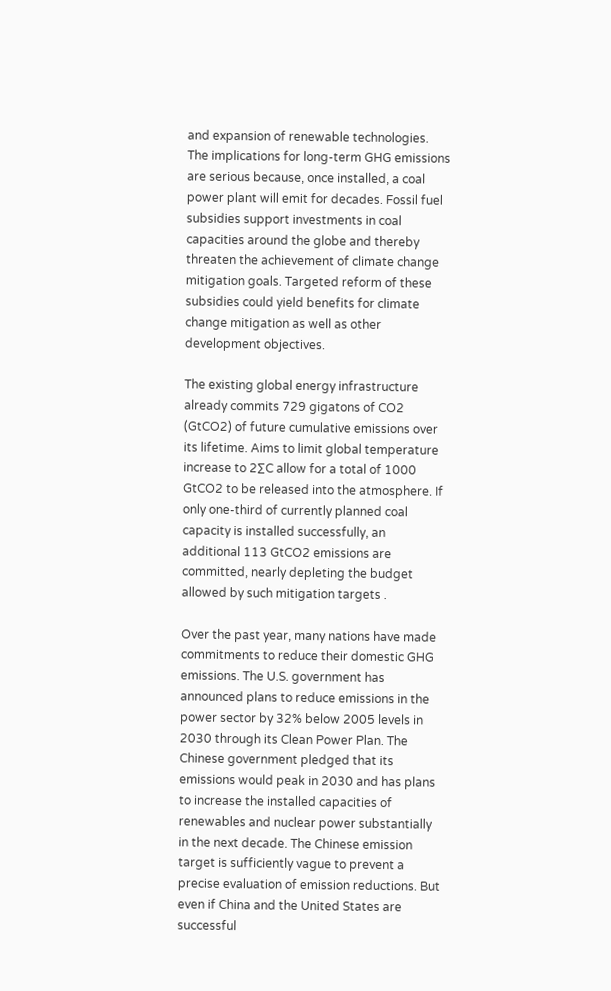and expansion of renewable technologies. The implications for long-term GHG emissions are serious because, once installed, a coal power plant will emit for decades. Fossil fuel subsidies support investments in coal capacities around the globe and thereby threaten the achievement of climate change mitigation goals. Targeted reform of these subsidies could yield benefits for climate change mitigation as well as other development objectives.

The existing global energy infrastructure already commits 729 gigatons of CO2 (GtCO2) of future cumulative emissions over its lifetime. Aims to limit global temperature increase to 2∑C allow for a total of 1000 GtCO2 to be released into the atmosphere. If only one-third of currently planned coal capacity is installed successfully, an additional 113 GtCO2 emissions are committed, nearly depleting the budget allowed by such mitigation targets .

Over the past year, many nations have made commitments to reduce their domestic GHG emissions. The U.S. government has announced plans to reduce emissions in the power sector by 32% below 2005 levels in 2030 through its Clean Power Plan. The Chinese government pledged that its emissions would peak in 2030 and has plans to increase the installed capacities of renewables and nuclear power substantially in the next decade. The Chinese emission target is sufficiently vague to prevent a precise evaluation of emission reductions. But even if China and the United States are successful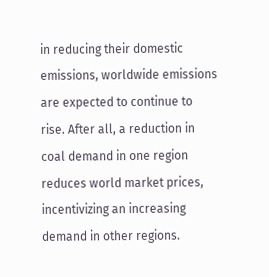in reducing their domestic emissions, worldwide emissions are expected to continue to rise. After all, a reduction in coal demand in one region reduces world market prices, incentivizing an increasing demand in other regions.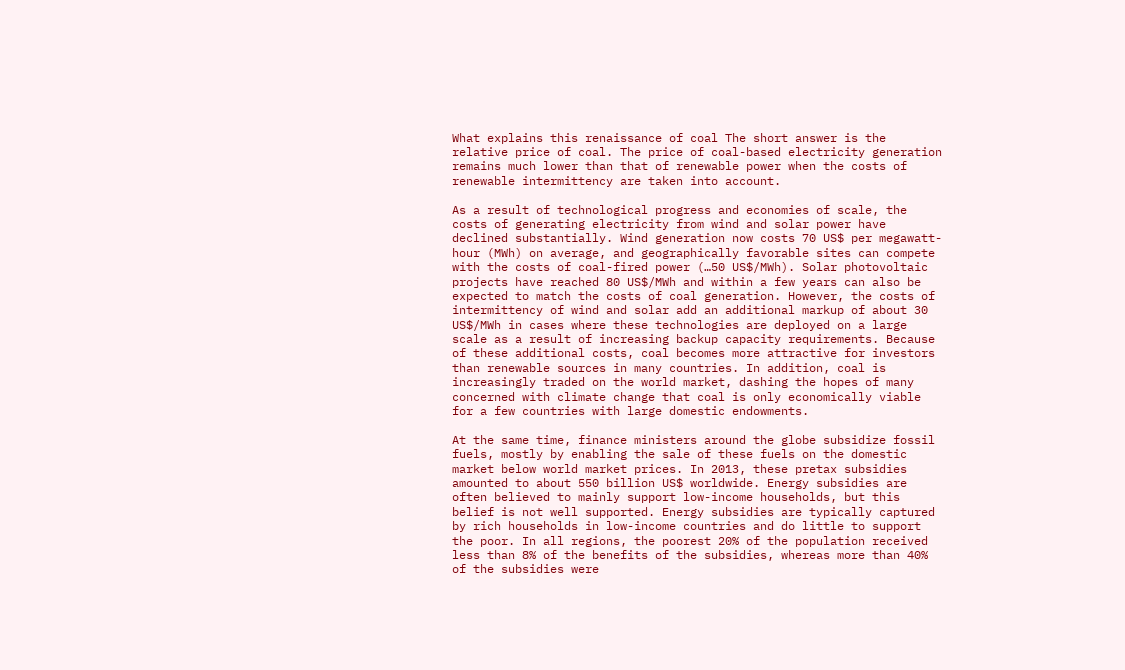What explains this renaissance of coal The short answer is the relative price of coal. The price of coal-based electricity generation remains much lower than that of renewable power when the costs of renewable intermittency are taken into account.

As a result of technological progress and economies of scale, the costs of generating electricity from wind and solar power have declined substantially. Wind generation now costs 70 US$ per megawatt-hour (MWh) on average, and geographically favorable sites can compete with the costs of coal-fired power (…50 US$/MWh). Solar photovoltaic projects have reached 80 US$/MWh and within a few years can also be expected to match the costs of coal generation. However, the costs of intermittency of wind and solar add an additional markup of about 30 US$/MWh in cases where these technologies are deployed on a large scale as a result of increasing backup capacity requirements. Because of these additional costs, coal becomes more attractive for investors than renewable sources in many countries. In addition, coal is increasingly traded on the world market, dashing the hopes of many concerned with climate change that coal is only economically viable for a few countries with large domestic endowments.

At the same time, finance ministers around the globe subsidize fossil fuels, mostly by enabling the sale of these fuels on the domestic market below world market prices. In 2013, these pretax subsidies amounted to about 550 billion US$ worldwide. Energy subsidies are often believed to mainly support low-income households, but this belief is not well supported. Energy subsidies are typically captured by rich households in low-income countries and do little to support the poor. In all regions, the poorest 20% of the population received less than 8% of the benefits of the subsidies, whereas more than 40% of the subsidies were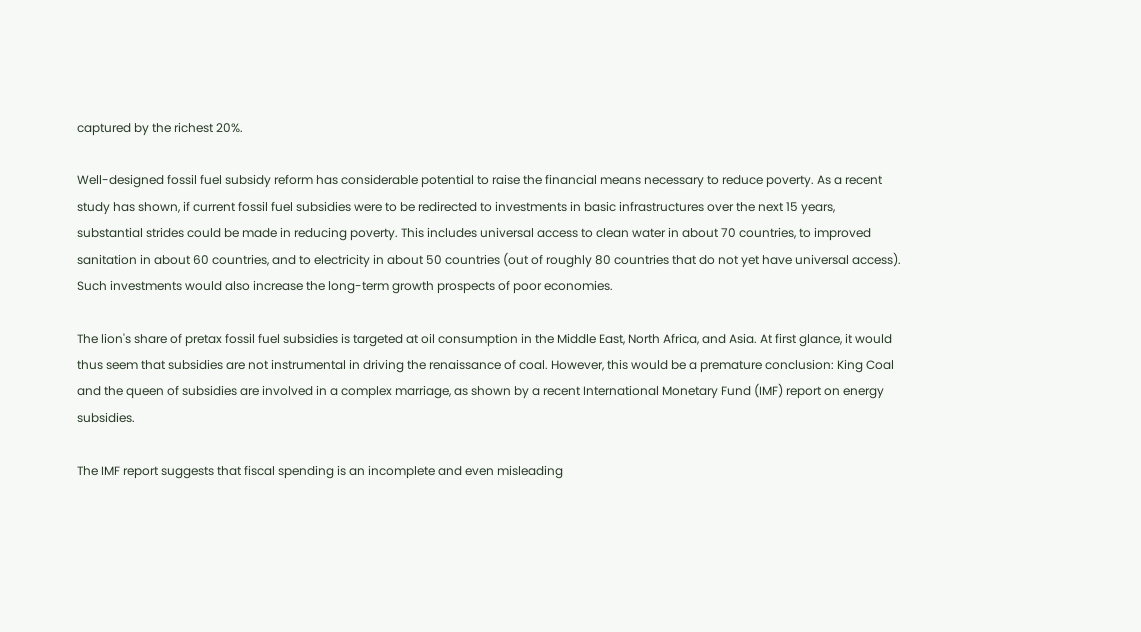captured by the richest 20%.

Well-designed fossil fuel subsidy reform has considerable potential to raise the financial means necessary to reduce poverty. As a recent study has shown, if current fossil fuel subsidies were to be redirected to investments in basic infrastructures over the next 15 years, substantial strides could be made in reducing poverty. This includes universal access to clean water in about 70 countries, to improved sanitation in about 60 countries, and to electricity in about 50 countries (out of roughly 80 countries that do not yet have universal access). Such investments would also increase the long-term growth prospects of poor economies.

The lion's share of pretax fossil fuel subsidies is targeted at oil consumption in the Middle East, North Africa, and Asia. At first glance, it would thus seem that subsidies are not instrumental in driving the renaissance of coal. However, this would be a premature conclusion: King Coal and the queen of subsidies are involved in a complex marriage, as shown by a recent International Monetary Fund (IMF) report on energy subsidies.

The IMF report suggests that fiscal spending is an incomplete and even misleading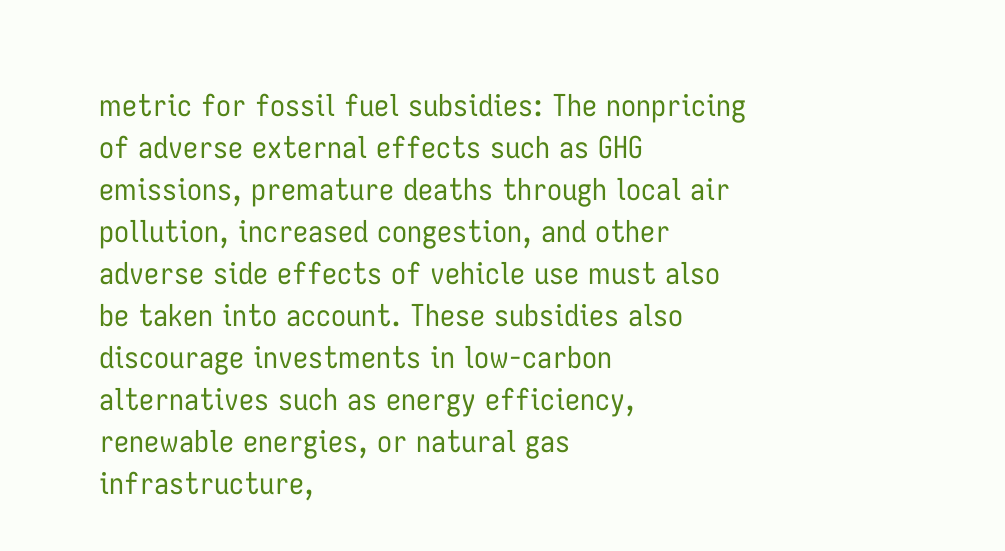metric for fossil fuel subsidies: The nonpricing of adverse external effects such as GHG emissions, premature deaths through local air pollution, increased congestion, and other adverse side effects of vehicle use must also be taken into account. These subsidies also discourage investments in low-carbon alternatives such as energy efficiency, renewable energies, or natural gas infrastructure,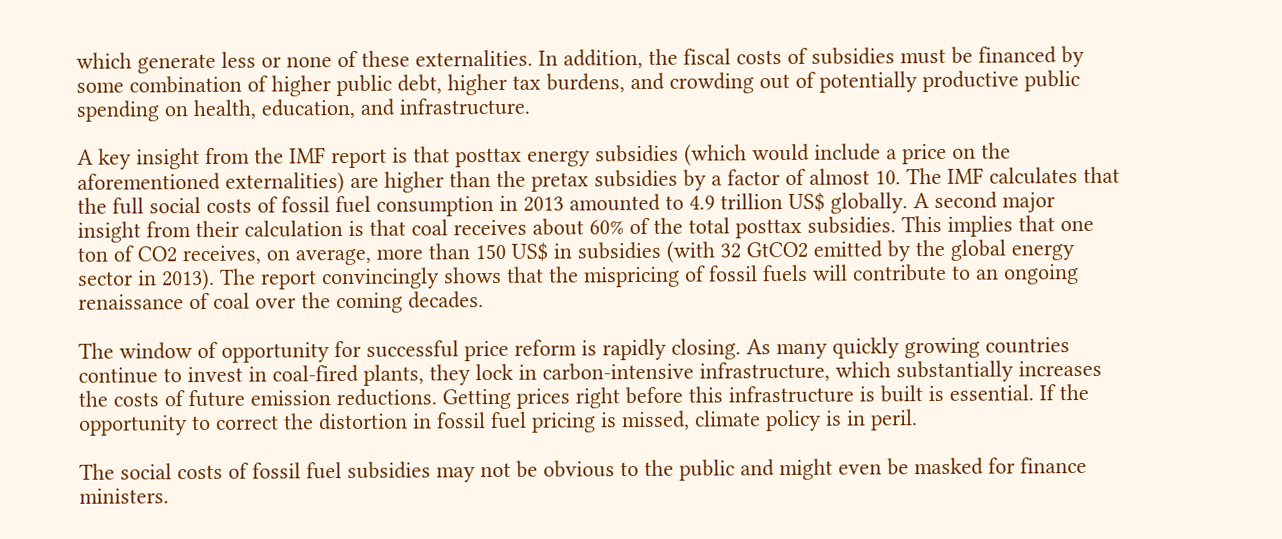which generate less or none of these externalities. In addition, the fiscal costs of subsidies must be financed by some combination of higher public debt, higher tax burdens, and crowding out of potentially productive public spending on health, education, and infrastructure.

A key insight from the IMF report is that posttax energy subsidies (which would include a price on the aforementioned externalities) are higher than the pretax subsidies by a factor of almost 10. The IMF calculates that the full social costs of fossil fuel consumption in 2013 amounted to 4.9 trillion US$ globally. A second major insight from their calculation is that coal receives about 60% of the total posttax subsidies. This implies that one ton of CO2 receives, on average, more than 150 US$ in subsidies (with 32 GtCO2 emitted by the global energy sector in 2013). The report convincingly shows that the mispricing of fossil fuels will contribute to an ongoing renaissance of coal over the coming decades.

The window of opportunity for successful price reform is rapidly closing. As many quickly growing countries continue to invest in coal-fired plants, they lock in carbon-intensive infrastructure, which substantially increases the costs of future emission reductions. Getting prices right before this infrastructure is built is essential. If the opportunity to correct the distortion in fossil fuel pricing is missed, climate policy is in peril.

The social costs of fossil fuel subsidies may not be obvious to the public and might even be masked for finance ministers.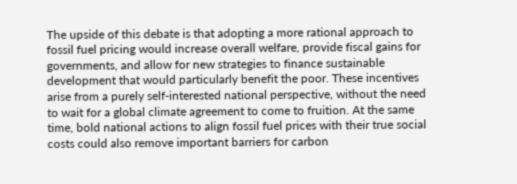The upside of this debate is that adopting a more rational approach to fossil fuel pricing would increase overall welfare, provide fiscal gains for governments, and allow for new strategies to finance sustainable development that would particularly benefit the poor. These incentives arise from a purely self-interested national perspective, without the need to wait for a global climate agreement to come to fruition. At the same time, bold national actions to align fossil fuel prices with their true social costs could also remove important barriers for carbon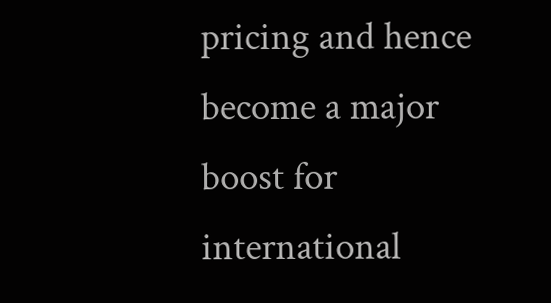pricing and hence become a major boost for international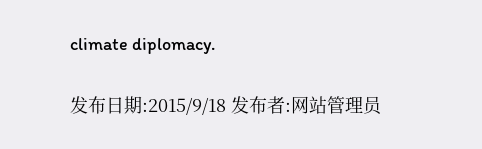climate diplomacy.

发布日期:2015/9/18 发布者:网站管理员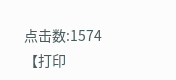点击数:1574【打印